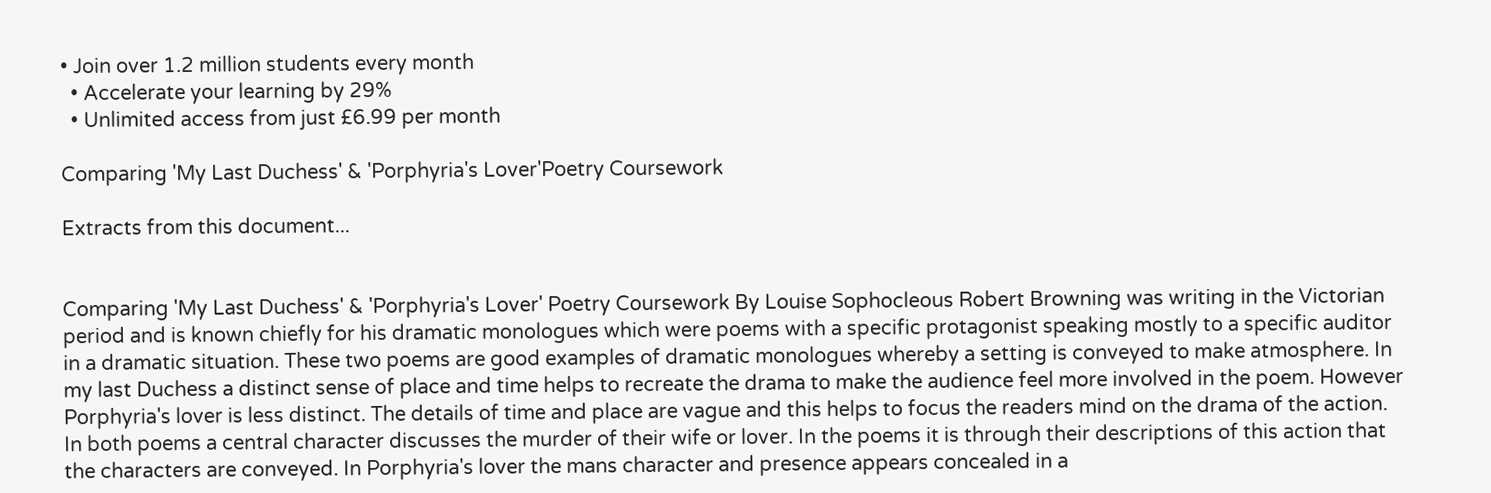• Join over 1.2 million students every month
  • Accelerate your learning by 29%
  • Unlimited access from just £6.99 per month

Comparing 'My Last Duchess' & 'Porphyria's Lover'Poetry Coursework

Extracts from this document...


Comparing 'My Last Duchess' & 'Porphyria's Lover' Poetry Coursework By Louise Sophocleous Robert Browning was writing in the Victorian period and is known chiefly for his dramatic monologues which were poems with a specific protagonist speaking mostly to a specific auditor in a dramatic situation. These two poems are good examples of dramatic monologues whereby a setting is conveyed to make atmosphere. In my last Duchess a distinct sense of place and time helps to recreate the drama to make the audience feel more involved in the poem. However Porphyria's lover is less distinct. The details of time and place are vague and this helps to focus the readers mind on the drama of the action. In both poems a central character discusses the murder of their wife or lover. In the poems it is through their descriptions of this action that the characters are conveyed. In Porphyria's lover the mans character and presence appears concealed in a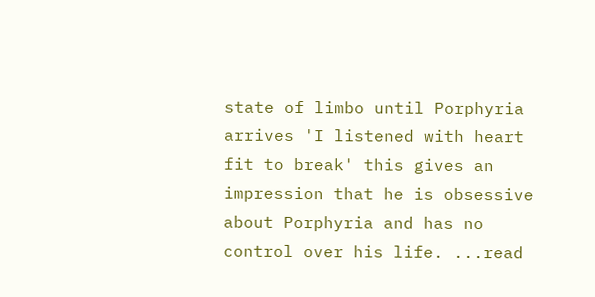state of limbo until Porphyria arrives 'I listened with heart fit to break' this gives an impression that he is obsessive about Porphyria and has no control over his life. ...read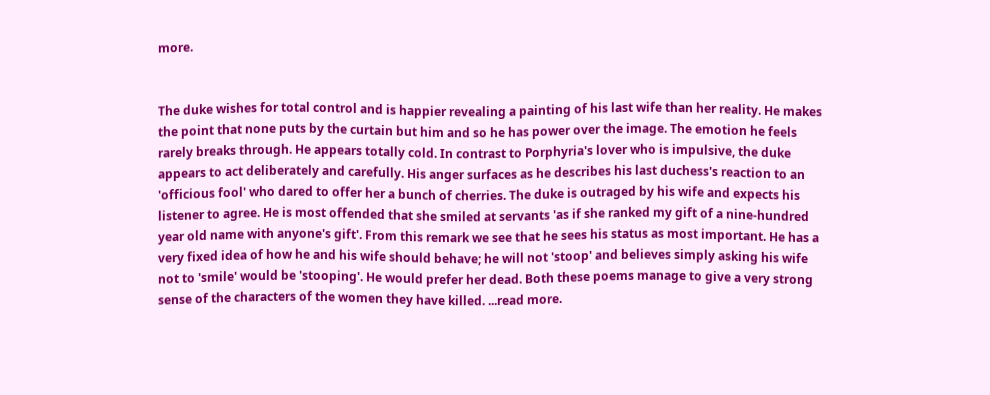more.


The duke wishes for total control and is happier revealing a painting of his last wife than her reality. He makes the point that none puts by the curtain but him and so he has power over the image. The emotion he feels rarely breaks through. He appears totally cold. In contrast to Porphyria's lover who is impulsive, the duke appears to act deliberately and carefully. His anger surfaces as he describes his last duchess's reaction to an 'officious fool' who dared to offer her a bunch of cherries. The duke is outraged by his wife and expects his listener to agree. He is most offended that she smiled at servants 'as if she ranked my gift of a nine-hundred year old name with anyone's gift'. From this remark we see that he sees his status as most important. He has a very fixed idea of how he and his wife should behave; he will not 'stoop' and believes simply asking his wife not to 'smile' would be 'stooping'. He would prefer her dead. Both these poems manage to give a very strong sense of the characters of the women they have killed. ...read more.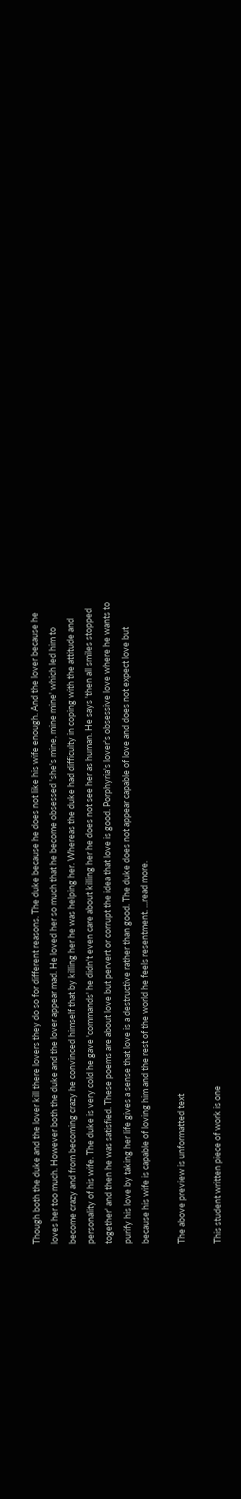Though both the duke and the lover kill there lovers they do so for different reasons. The duke because he does not like his wife enough. And the lover because he loves her too much. However both the duke and the lover appear mad. He loved her so much that he become obsessed 'she's mine, mine mine' which led him to become crazy and from becoming crazy he convinced himself that by killing her he was helping her. Whereas the duke had difficulty in coping with the attitude and personality of his wife. The duke is very cold he gave 'commands' he didn't even care about killing her he does not see her as human. He says 'then all smiles stopped together' and then he was satisfied. These poems are about love but pervert or corrupt the idea that love is good. Porphyria's lover's obsessive love where he wants to purify his love by taking her life gives a sense that love is a destructive rather than good. The duke does not appear capable of love and does not expect love but because his wife is capable of loving him and the rest of the world he feels resentment. ...read more.

The above preview is unformatted text

This student written piece of work is one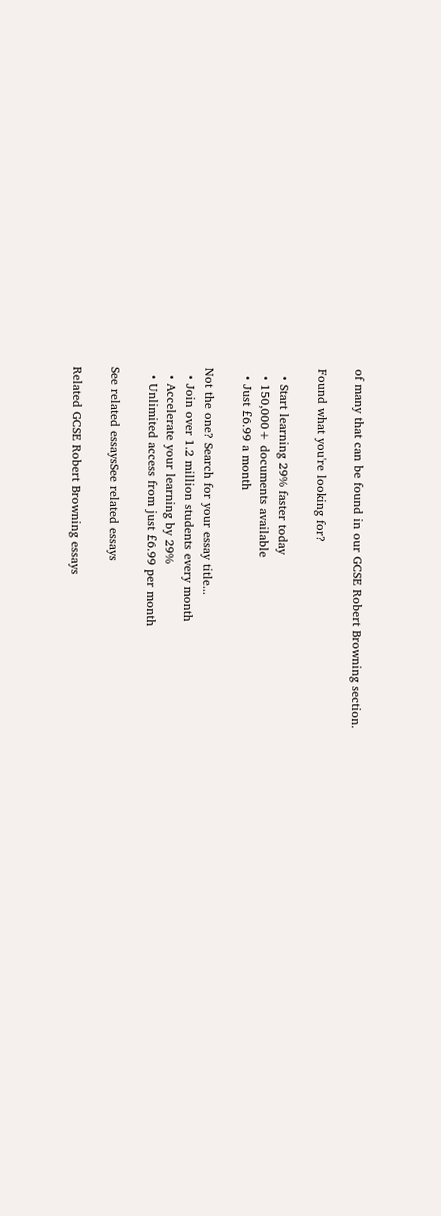of many that can be found in our GCSE Robert Browning section.

Found what you're looking for?

  • Start learning 29% faster today
  • 150,000+ documents available
  • Just £6.99 a month

Not the one? Search for your essay title...
  • Join over 1.2 million students every month
  • Accelerate your learning by 29%
  • Unlimited access from just £6.99 per month

See related essaysSee related essays

Related GCSE Robert Browning essays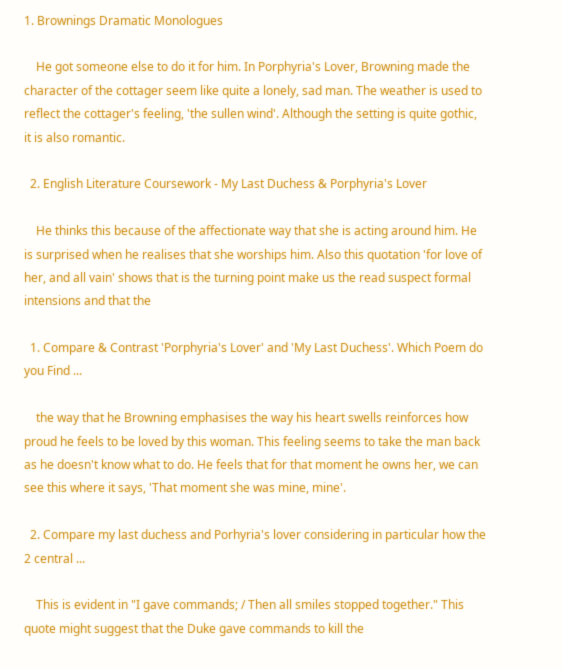1. Brownings Dramatic Monologues

    He got someone else to do it for him. In Porphyria's Lover, Browning made the character of the cottager seem like quite a lonely, sad man. The weather is used to reflect the cottager's feeling, 'the sullen wind'. Although the setting is quite gothic, it is also romantic.

  2. English Literature Coursework - My Last Duchess & Porphyria's Lover

    He thinks this because of the affectionate way that she is acting around him. He is surprised when he realises that she worships him. Also this quotation 'for love of her, and all vain' shows that is the turning point make us the read suspect formal intensions and that the

  1. Compare & Contrast 'Porphyria's Lover' and 'My Last Duchess'. Which Poem do you Find ...

    the way that he Browning emphasises the way his heart swells reinforces how proud he feels to be loved by this woman. This feeling seems to take the man back as he doesn't know what to do. He feels that for that moment he owns her, we can see this where it says, 'That moment she was mine, mine'.

  2. Compare my last duchess and Porhyria's lover considering in particular how the 2 central ...

    This is evident in "I gave commands; / Then all smiles stopped together." This quote might suggest that the Duke gave commands to kill the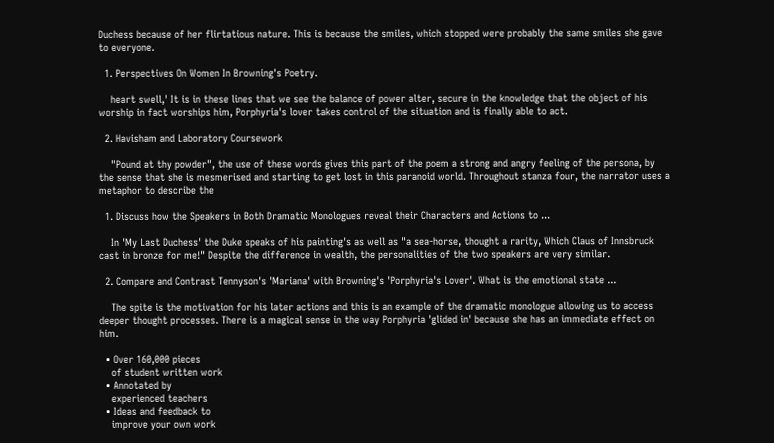Duchess because of her flirtatious nature. This is because the smiles, which stopped were probably the same smiles she gave to everyone.

  1. Perspectives On Women In Browning's Poetry.

    heart swell,' It is in these lines that we see the balance of power alter, secure in the knowledge that the object of his worship in fact worships him, Porphyria's lover takes control of the situation and is finally able to act.

  2. Havisham and Laboratory Coursework

    "Pound at thy powder", the use of these words gives this part of the poem a strong and angry feeling of the persona, by the sense that she is mesmerised and starting to get lost in this paranoid world. Throughout stanza four, the narrator uses a metaphor to describe the

  1. Discuss how the Speakers in Both Dramatic Monologues reveal their Characters and Actions to ...

    In 'My Last Duchess' the Duke speaks of his painting's as well as "a sea-horse, thought a rarity, Which Claus of Innsbruck cast in bronze for me!" Despite the difference in wealth, the personalities of the two speakers are very similar.

  2. Compare and Contrast Tennyson's 'Mariana' with Browning's 'Porphyria's Lover'. What is the emotional state ...

    The spite is the motivation for his later actions and this is an example of the dramatic monologue allowing us to access deeper thought processes. There is a magical sense in the way Porphyria 'glided in' because she has an immediate effect on him.

  • Over 160,000 pieces
    of student written work
  • Annotated by
    experienced teachers
  • Ideas and feedback to
    improve your own work